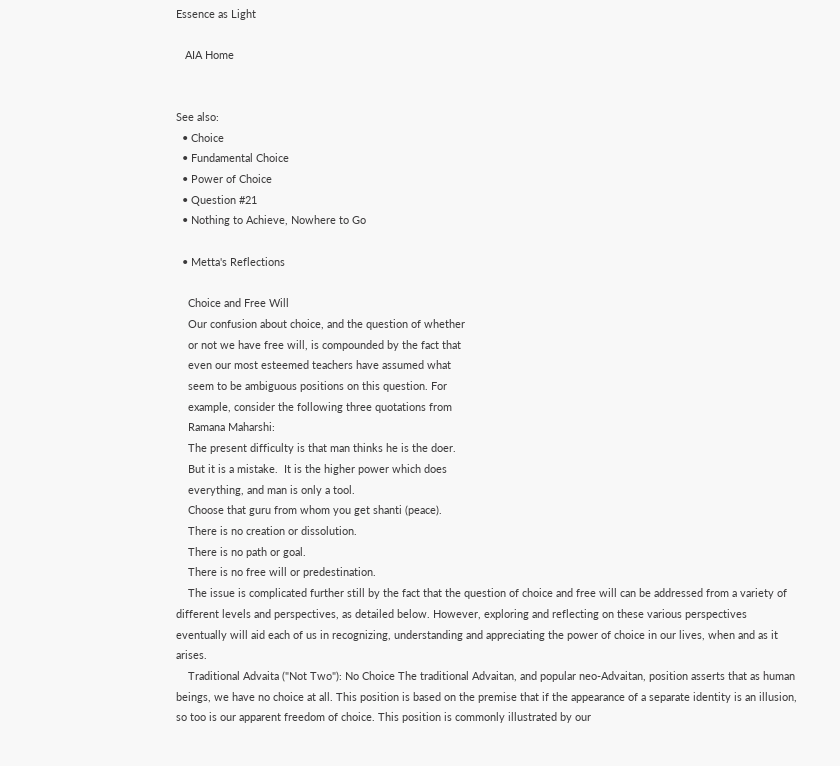Essence as Light

   AIA Home


See also:
  • Choice
  • Fundamental Choice
  • Power of Choice
  • Question #21
  • Nothing to Achieve, Nowhere to Go

  • Metta's Reflections

    Choice and Free Will
    Our confusion about choice, and the question of whether
    or not we have free will, is compounded by the fact that
    even our most esteemed teachers have assumed what
    seem to be ambiguous positions on this question. For
    example, consider the following three quotations from
    Ramana Maharshi:
    The present difficulty is that man thinks he is the doer.
    But it is a mistake.  It is the higher power which does
    everything, and man is only a tool.
    Choose that guru from whom you get shanti (peace).
    There is no creation or dissolution.
    There is no path or goal.
    There is no free will or predestination.
    The issue is complicated further still by the fact that the question of choice and free will can be addressed from a variety of different levels and perspectives, as detailed below. However, exploring and reflecting on these various perspectives eventually will aid each of us in recognizing, understanding and appreciating the power of choice in our lives, when and as it arises.
    Traditional Advaita ("Not Two"): No Choice The traditional Advaitan, and popular neo-Advaitan, position asserts that as human beings, we have no choice at all. This position is based on the premise that if the appearance of a separate identity is an illusion, so too is our apparent freedom of choice. This position is commonly illustrated by our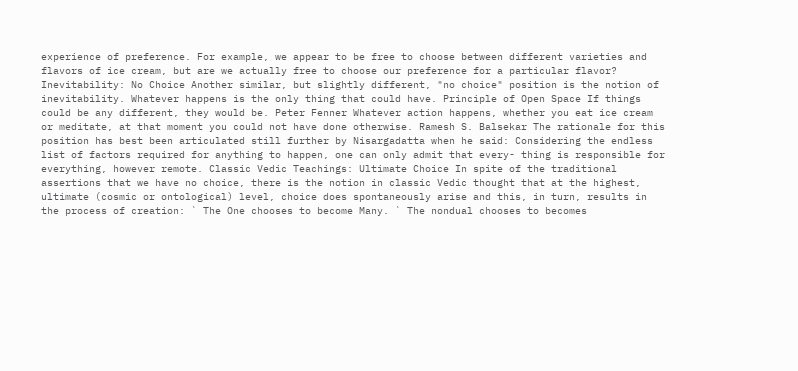experience of preference. For example, we appear to be free to choose between different varieties and flavors of ice cream, but are we actually free to choose our preference for a particular flavor? Inevitability: No Choice Another similar, but slightly different, "no choice" position is the notion of inevitability. Whatever happens is the only thing that could have. Principle of Open Space If things could be any different, they would be. Peter Fenner Whatever action happens, whether you eat ice cream or meditate, at that moment you could not have done otherwise. Ramesh S. Balsekar The rationale for this position has best been articulated still further by Nisargadatta when he said: Considering the endless list of factors required for anything to happen, one can only admit that every- thing is responsible for everything, however remote. Classic Vedic Teachings: Ultimate Choice In spite of the traditional assertions that we have no choice, there is the notion in classic Vedic thought that at the highest, ultimate (cosmic or ontological) level, choice does spontaneously arise and this, in turn, results in the process of creation: ` The One chooses to become Many. ` The nondual chooses to becomes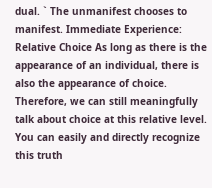dual. ` The unmanifest chooses to manifest. Immediate Experience: Relative Choice As long as there is the appearance of an individual, there is also the appearance of choice. Therefore, we can still meaningfully talk about choice at this relative level. You can easily and directly recognize this truth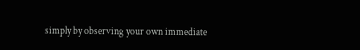simply by observing your own immediate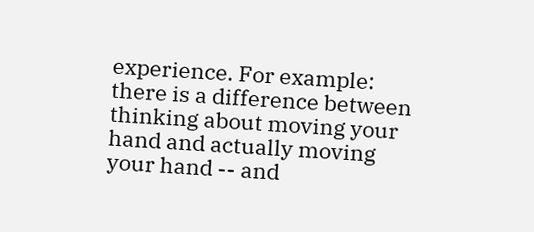experience. For example: there is a difference between thinking about moving your hand and actually moving your hand -- and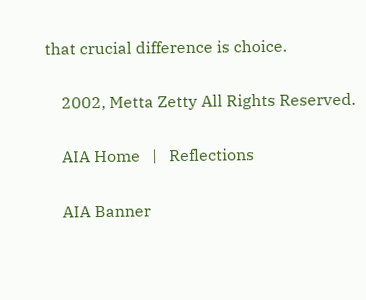that crucial difference is choice.

    2002, Metta Zetty All Rights Reserved.

    AIA Home   |   Reflections

    AIA Banner